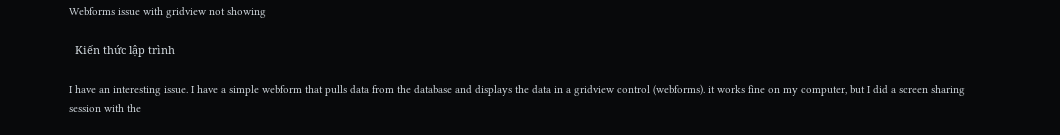Webforms issue with gridview not showing

  Kiến thức lập trình

I have an interesting issue. I have a simple webform that pulls data from the database and displays the data in a gridview control (webforms). it works fine on my computer, but I did a screen sharing session with the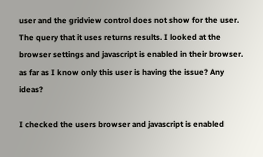user and the gridview control does not show for the user. The query that it uses returns results. I looked at the browser settings and javascript is enabled in their browser. as far as I know only this user is having the issue? Any ideas?

I checked the users browser and javascript is enabled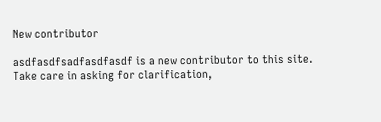New contributor

asdfasdfsadfasdfasdf is a new contributor to this site. Take care in asking for clarification,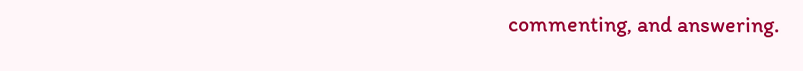commenting, and answering.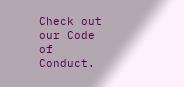Check out our Code of Conduct.